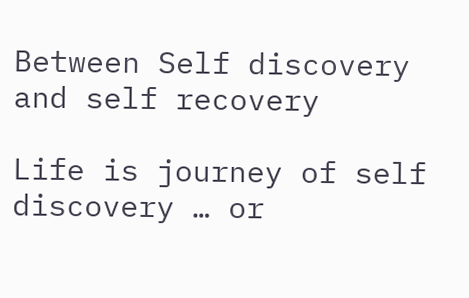Between Self discovery and self recovery

Life is journey of self discovery … or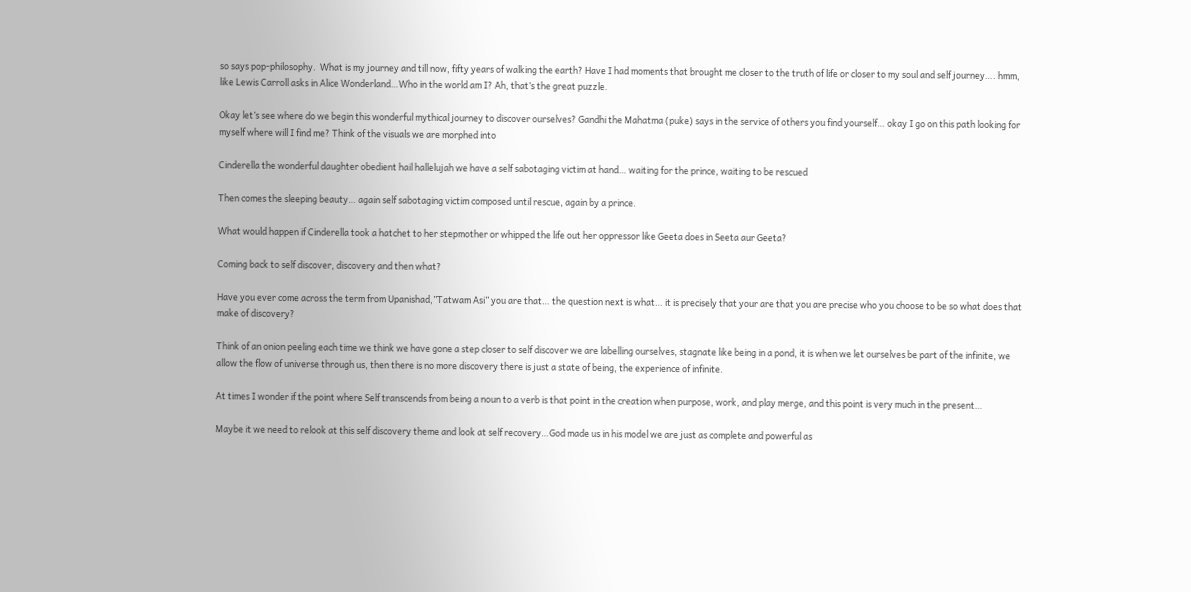so says pop-philosophy.  What is my journey and till now, fifty years of walking the earth? Have I had moments that brought me closer to the truth of life or closer to my soul and self journey…. hmm, like Lewis Carroll asks in Alice Wonderland…Who in the world am I? Ah, that’s the great puzzle.

Okay let’s see where do we begin this wonderful mythical journey to discover ourselves? Gandhi the Mahatma (puke) says in the service of others you find yourself… okay I go on this path looking for myself where will I find me? Think of the visuals we are morphed into

Cinderella the wonderful daughter obedient hail hallelujah we have a self sabotaging victim at hand… waiting for the prince, waiting to be rescued

Then comes the sleeping beauty… again self sabotaging victim composed until rescue, again by a prince.

What would happen if Cinderella took a hatchet to her stepmother or whipped the life out her oppressor like Geeta does in Seeta aur Geeta?

Coming back to self discover, discovery and then what?

Have you ever come across the term from Upanishad,”Tatwam Asi” you are that… the question next is what… it is precisely that your are that you are precise who you choose to be so what does that make of discovery?

Think of an onion peeling each time we think we have gone a step closer to self discover we are labelling ourselves, stagnate like being in a pond, it is when we let ourselves be part of the infinite, we allow the flow of universe through us, then there is no more discovery there is just a state of being, the experience of infinite.

At times I wonder if the point where Self transcends from being a noun to a verb is that point in the creation when purpose, work, and play merge, and this point is very much in the present…

Maybe it we need to relook at this self discovery theme and look at self recovery…God made us in his model we are just as complete and powerful as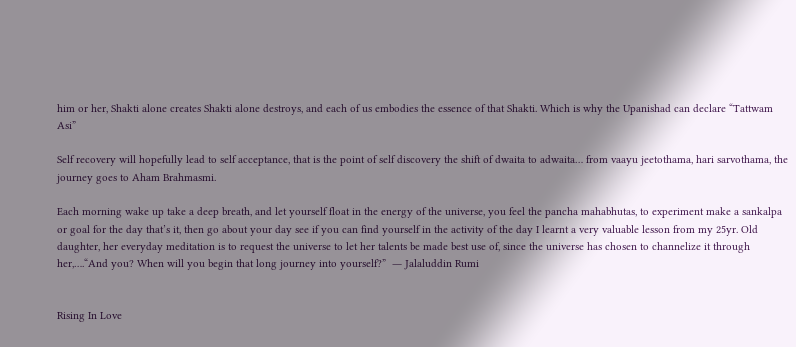him or her, Shakti alone creates Shakti alone destroys, and each of us embodies the essence of that Shakti. Which is why the Upanishad can declare “Tattwam Asi”

Self recovery will hopefully lead to self acceptance, that is the point of self discovery the shift of dwaita to adwaita… from vaayu jeetothama, hari sarvothama, the journey goes to Aham Brahmasmi.

Each morning wake up take a deep breath, and let yourself float in the energy of the universe, you feel the pancha mahabhutas, to experiment make a sankalpa or goal for the day that’s it, then go about your day see if you can find yourself in the activity of the day I learnt a very valuable lesson from my 25yr. Old daughter, her everyday meditation is to request the universe to let her talents be made best use of, since the universe has chosen to channelize it through her,….“And you? When will you begin that long journey into yourself?”  ― Jalaluddin Rumi


Rising In Love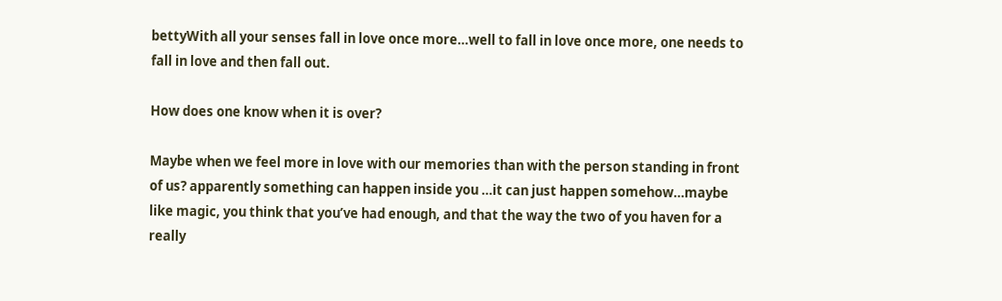bettyWith all your senses fall in love once more…well to fall in love once more, one needs to fall in love and then fall out.

How does one know when it is over?

Maybe when we feel more in love with our memories than with the person standing in front of us? apparently something can happen inside you …it can just happen somehow…maybe like magic, you think that you’ve had enough, and that the way the two of you haven for a really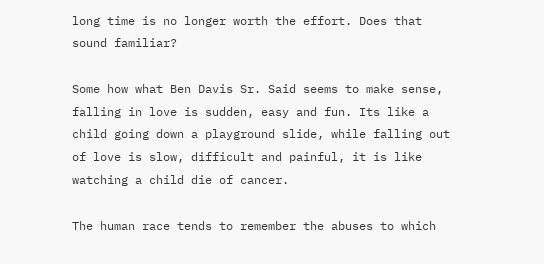long time is no longer worth the effort. Does that sound familiar?

Some how what Ben Davis Sr. Said seems to make sense, falling in love is sudden, easy and fun. Its like a child going down a playground slide, while falling out of love is slow, difficult and painful, it is like watching a child die of cancer.

The human race tends to remember the abuses to which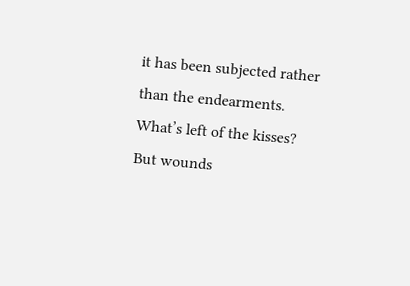it has been subjected rather than the endearments. What’s left of the kisses? But wounds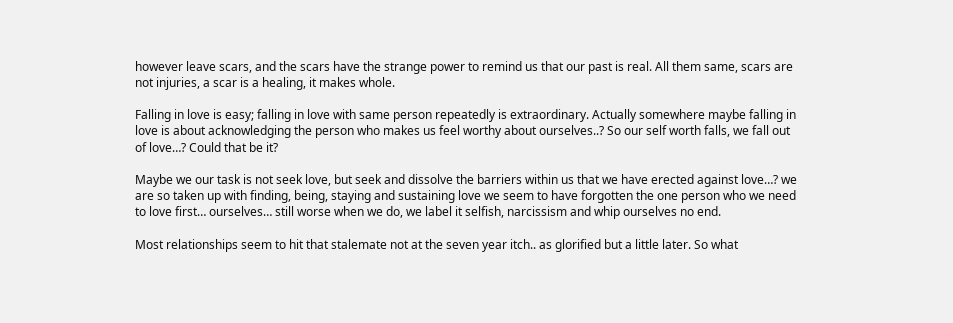however leave scars, and the scars have the strange power to remind us that our past is real. All them same, scars are not injuries, a scar is a healing, it makes whole.

Falling in love is easy; falling in love with same person repeatedly is extraordinary. Actually somewhere maybe falling in love is about acknowledging the person who makes us feel worthy about ourselves..? So our self worth falls, we fall out of love…? Could that be it?

Maybe we our task is not seek love, but seek and dissolve the barriers within us that we have erected against love…? we are so taken up with finding, being, staying and sustaining love we seem to have forgotten the one person who we need to love first… ourselves… still worse when we do, we label it selfish, narcissism and whip ourselves no end.

Most relationships seem to hit that stalemate not at the seven year itch.. as glorified but a little later. So what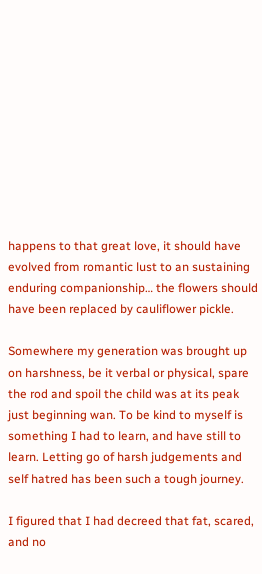happens to that great love, it should have evolved from romantic lust to an sustaining enduring companionship… the flowers should have been replaced by cauliflower pickle.

Somewhere my generation was brought up on harshness, be it verbal or physical, spare the rod and spoil the child was at its peak just beginning wan. To be kind to myself is something I had to learn, and have still to learn. Letting go of harsh judgements and self hatred has been such a tough journey.

I figured that I had decreed that fat, scared, and no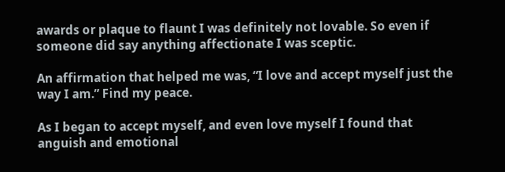awards or plaque to flaunt I was definitely not lovable. So even if someone did say anything affectionate I was sceptic.

An affirmation that helped me was, “I love and accept myself just the way I am.” Find my peace.

As I began to accept myself, and even love myself I found that anguish and emotional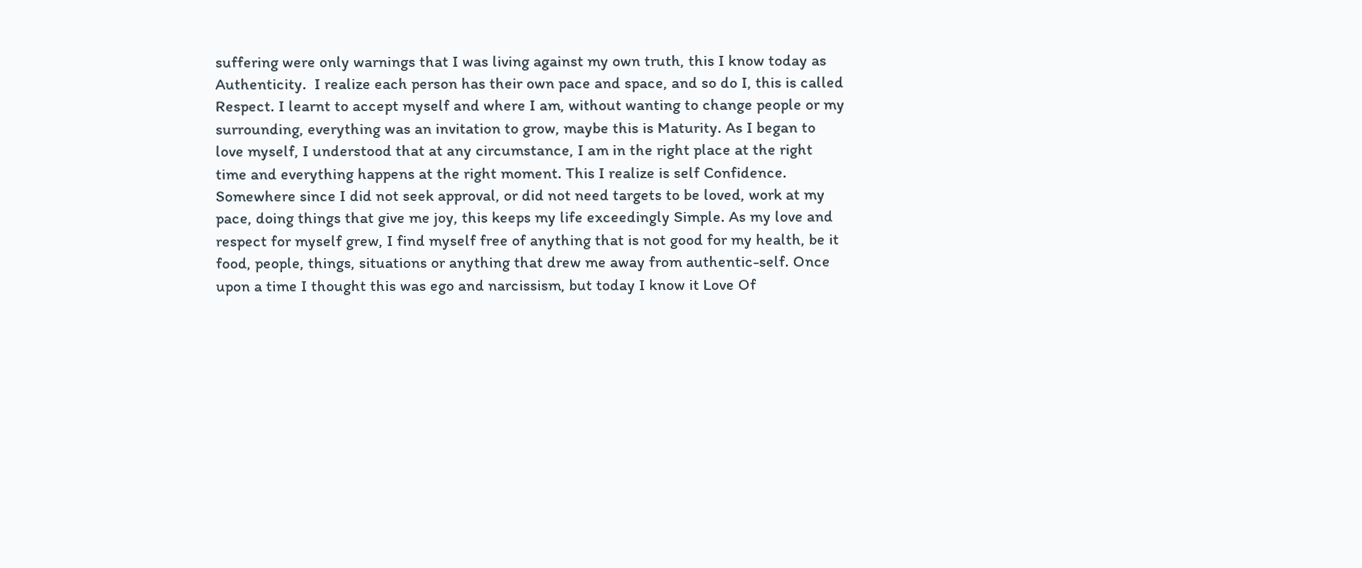suffering were only warnings that I was living against my own truth, this I know today as Authenticity.  I realize each person has their own pace and space, and so do I, this is called Respect. I learnt to accept myself and where I am, without wanting to change people or my surrounding, everything was an invitation to grow, maybe this is Maturity. As I began to love myself, I understood that at any circumstance, I am in the right place at the right time and everything happens at the right moment. This I realize is self Confidence. Somewhere since I did not seek approval, or did not need targets to be loved, work at my pace, doing things that give me joy, this keeps my life exceedingly Simple. As my love and respect for myself grew, I find myself free of anything that is not good for my health, be it food, people, things, situations or anything that drew me away from authentic-self. Once upon a time I thought this was ego and narcissism, but today I know it Love Of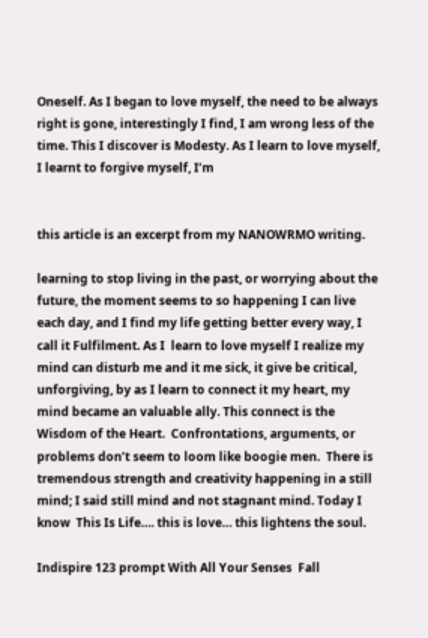Oneself. As I began to love myself, the need to be always right is gone, interestingly I find, I am wrong less of the time. This I discover is Modesty. As I learn to love myself, I learnt to forgive myself, I’m


this article is an excerpt from my NANOWRMO writing.

learning to stop living in the past, or worrying about the future, the moment seems to so happening I can live each day, and I find my life getting better every way, I call it Fulfilment. As I  learn to love myself I realize my mind can disturb me and it me sick, it give be critical, unforgiving, by as I learn to connect it my heart, my mind became an valuable ally. This connect is the Wisdom of the Heart.  Confrontations, arguments, or problems don’t seem to loom like boogie men.  There is tremendous strength and creativity happening in a still mind; I said still mind and not stagnant mind. Today I know  This Is Life…. this is love… this lightens the soul.

Indispire 123 prompt With All Your Senses  Fall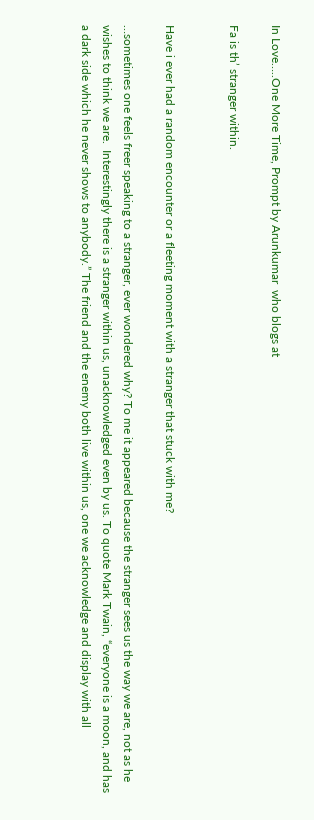In Love…..One More Time, Prompt by Arunkumar  who blogs at

Fa is th’ stranger within.


Have i ever had a random encounter or a fleeting moment with a stranger that stuck with me?

…sometimes one feels freer speaking to a stranger, ever wondered why? To me it appeared because the stranger sees us the way we are, not as he wishes to think we are.  Interestingly there is a stranger within us, unacknowledged even by us. To quote Mark Twain, “everyone is a moon, and has a dark side which he never shows to anybody.” The friend and the enemy both live within us, one we acknowledge and display with all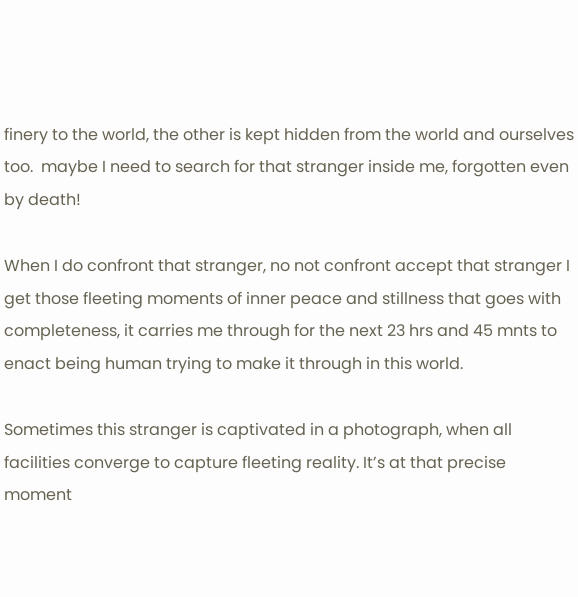finery to the world, the other is kept hidden from the world and ourselves too.  maybe I need to search for that stranger inside me, forgotten even by death!

When I do confront that stranger, no not confront accept that stranger I get those fleeting moments of inner peace and stillness that goes with completeness, it carries me through for the next 23 hrs and 45 mnts to enact being human trying to make it through in this world.

Sometimes this stranger is captivated in a photograph, when all facilities converge to capture fleeting reality. It’s at that precise moment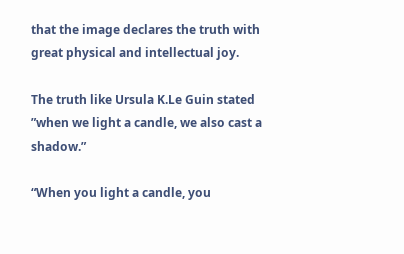that the image declares the truth with great physical and intellectual joy.

The truth like Ursula K.Le Guin stated ”when we light a candle, we also cast a shadow.”

“When you light a candle, you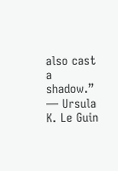also cast a shadow.”
― Ursula K. Le Guin